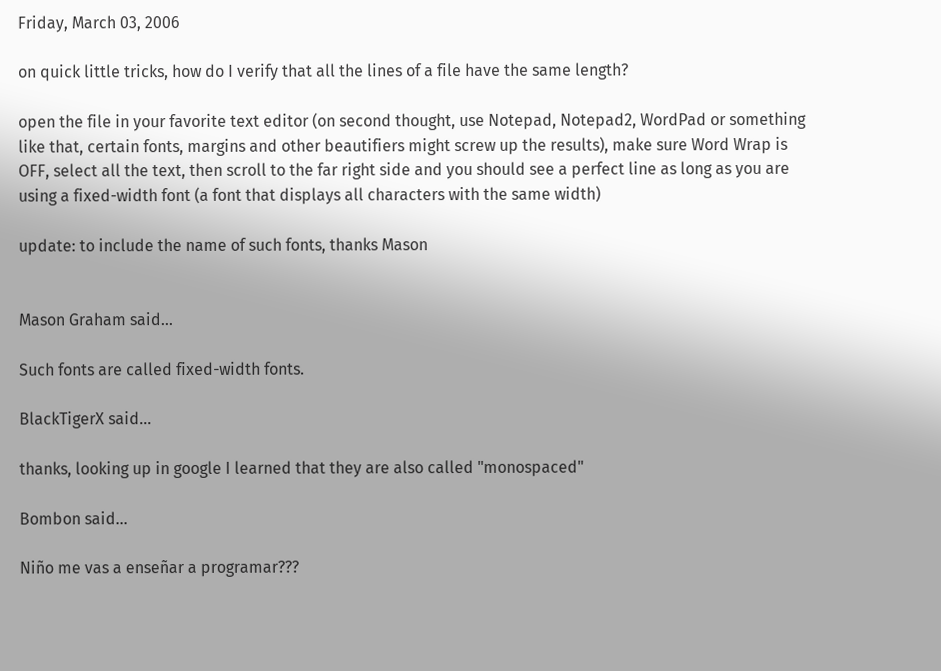Friday, March 03, 2006

on quick little tricks, how do I verify that all the lines of a file have the same length?

open the file in your favorite text editor (on second thought, use Notepad, Notepad2, WordPad or something like that, certain fonts, margins and other beautifiers might screw up the results), make sure Word Wrap is OFF, select all the text, then scroll to the far right side and you should see a perfect line as long as you are using a fixed-width font (a font that displays all characters with the same width)

update: to include the name of such fonts, thanks Mason


Mason Graham said...

Such fonts are called fixed-width fonts.

BlackTigerX said...

thanks, looking up in google I learned that they are also called "monospaced"

Bombon said...

Niño me vas a enseñar a programar???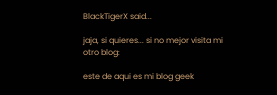BlackTigerX said...

jaja, si quieres... si no mejor visita mi otro blog:

este de aqui es mi blog geek